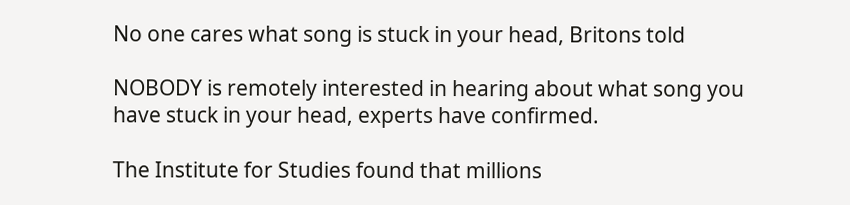No one cares what song is stuck in your head, Britons told

NOBODY is remotely interested in hearing about what song you have stuck in your head, experts have confirmed.

The Institute for Studies found that millions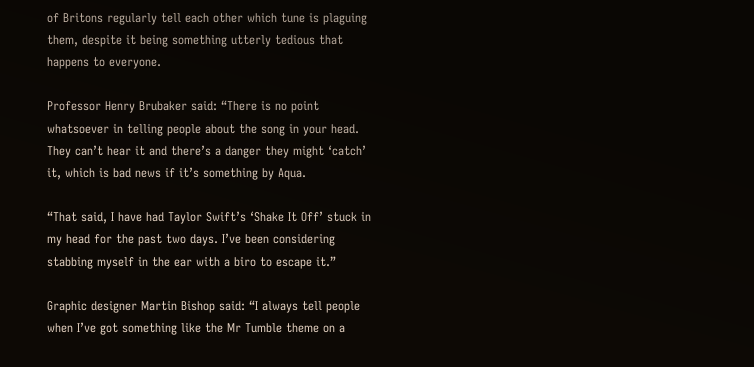of Britons regularly tell each other which tune is plaguing them, despite it being something utterly tedious that happens to everyone.

Professor Henry Brubaker said: “There is no point whatsoever in telling people about the song in your head. They can’t hear it and there’s a danger they might ‘catch’ it, which is bad news if it’s something by Aqua.

“That said, I have had Taylor Swift’s ‘Shake It Off’ stuck in my head for the past two days. I’ve been considering stabbing myself in the ear with a biro to escape it.”

Graphic designer Martin Bishop said: “I always tell people when I’ve got something like the Mr Tumble theme on a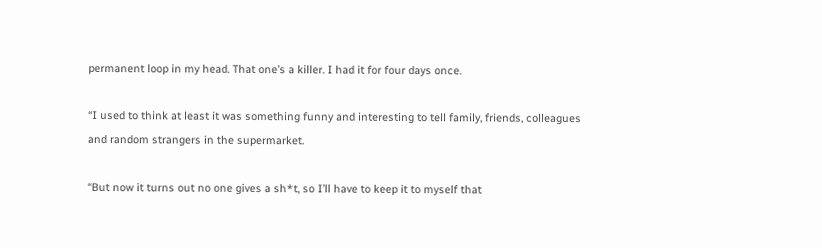permanent loop in my head. That one’s a killer. I had it for four days once.

“I used to think at least it was something funny and interesting to tell family, friends, colleagues and random strangers in the supermarket.

“But now it turns out no one gives a sh*t, so I’ll have to keep it to myself that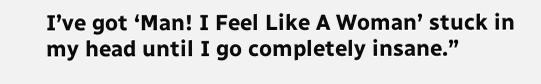I’ve got ‘Man! I Feel Like A Woman’ stuck in my head until I go completely insane.”